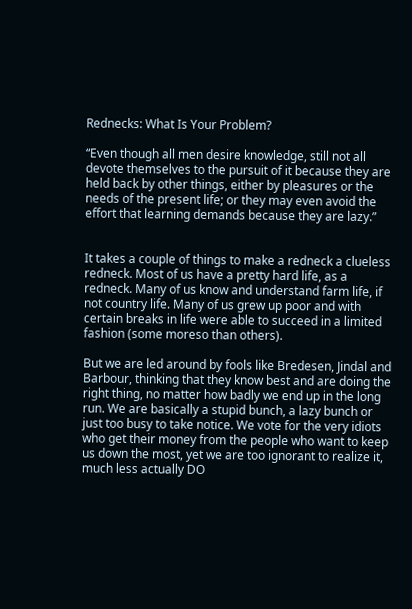Rednecks: What Is Your Problem?

“Even though all men desire knowledge, still not all devote themselves to the pursuit of it because they are held back by other things, either by pleasures or the needs of the present life; or they may even avoid the effort that learning demands because they are lazy.”


It takes a couple of things to make a redneck a clueless redneck. Most of us have a pretty hard life, as a redneck. Many of us know and understand farm life, if not country life. Many of us grew up poor and with certain breaks in life were able to succeed in a limited fashion (some moreso than others).

But we are led around by fools like Bredesen, Jindal and Barbour, thinking that they know best and are doing the right thing, no matter how badly we end up in the long run. We are basically a stupid bunch, a lazy bunch or just too busy to take notice. We vote for the very idiots who get their money from the people who want to keep us down the most, yet we are too ignorant to realize it, much less actually DO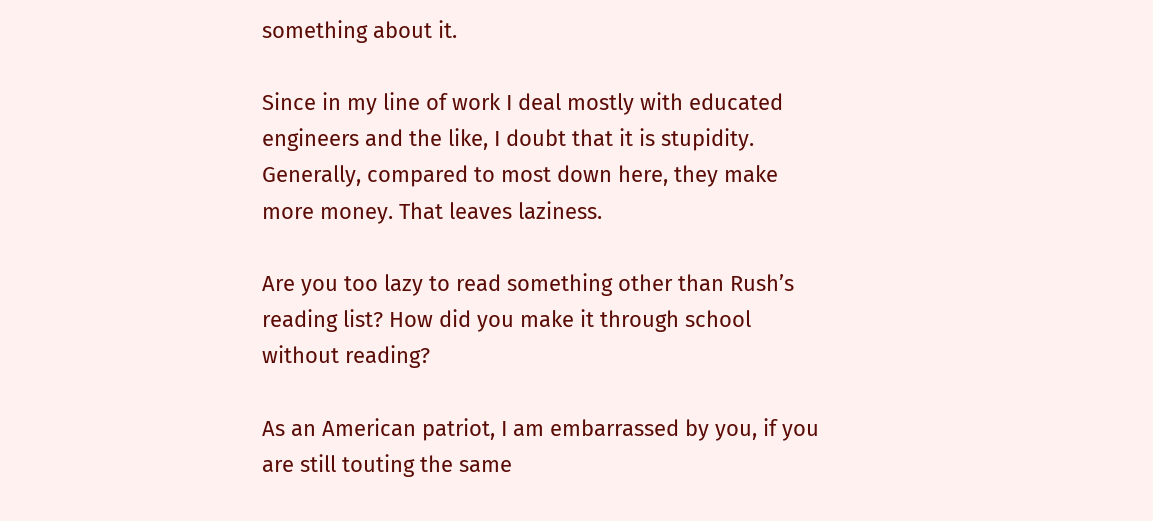something about it.

Since in my line of work I deal mostly with educated engineers and the like, I doubt that it is stupidity. Generally, compared to most down here, they make more money. That leaves laziness.

Are you too lazy to read something other than Rush’s reading list? How did you make it through school without reading?

As an American patriot, I am embarrassed by you, if you are still touting the same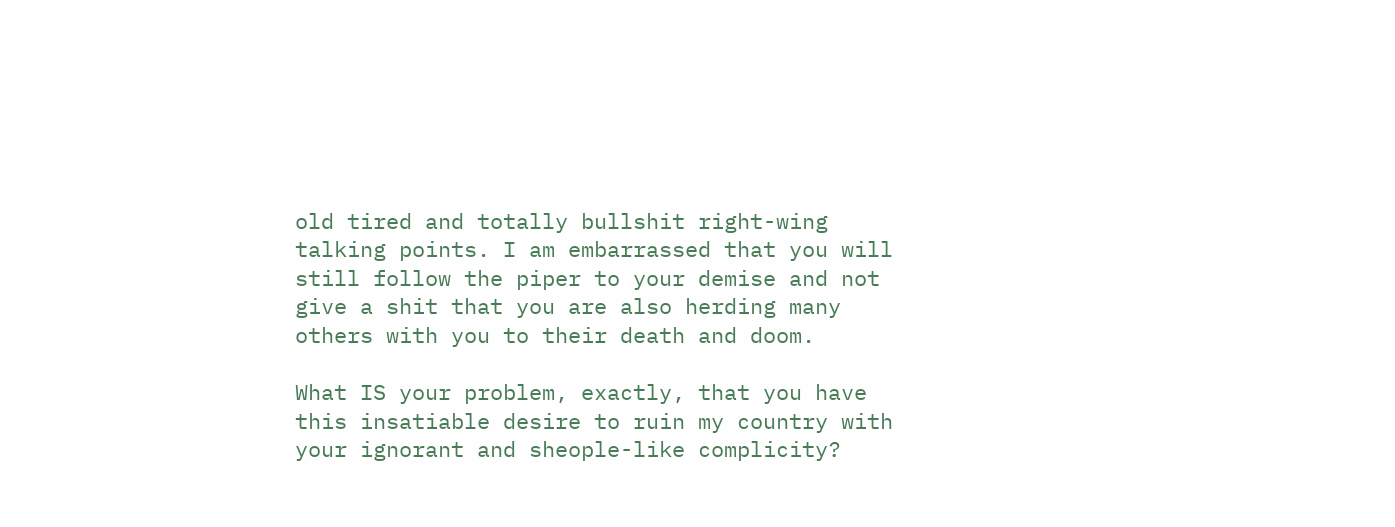old tired and totally bullshit right-wing talking points. I am embarrassed that you will still follow the piper to your demise and not give a shit that you are also herding many others with you to their death and doom.

What IS your problem, exactly, that you have this insatiable desire to ruin my country with your ignorant and sheople-like complicity?